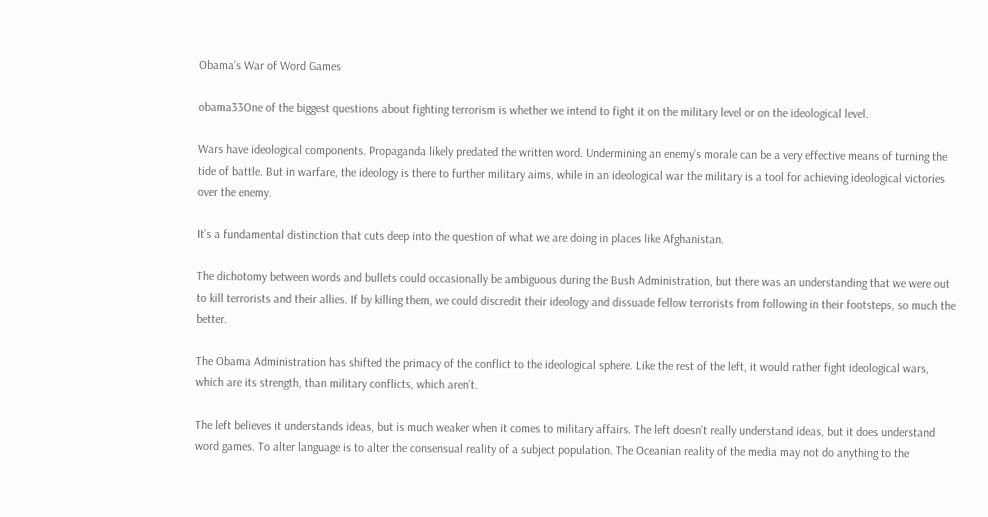Obama’s War of Word Games

obama33One of the biggest questions about fighting terrorism is whether we intend to fight it on the military level or on the ideological level.

Wars have ideological components. Propaganda likely predated the written word. Undermining an enemy’s morale can be a very effective means of turning the tide of battle. But in warfare, the ideology is there to further military aims, while in an ideological war the military is a tool for achieving ideological victories over the enemy.

It’s a fundamental distinction that cuts deep into the question of what we are doing in places like Afghanistan.

The dichotomy between words and bullets could occasionally be ambiguous during the Bush Administration, but there was an understanding that we were out to kill terrorists and their allies. If by killing them, we could discredit their ideology and dissuade fellow terrorists from following in their footsteps, so much the better.

The Obama Administration has shifted the primacy of the conflict to the ideological sphere. Like the rest of the left, it would rather fight ideological wars, which are its strength, than military conflicts, which aren’t.

The left believes it understands ideas, but is much weaker when it comes to military affairs. The left doesn’t really understand ideas, but it does understand word games. To alter language is to alter the consensual reality of a subject population. The Oceanian reality of the media may not do anything to the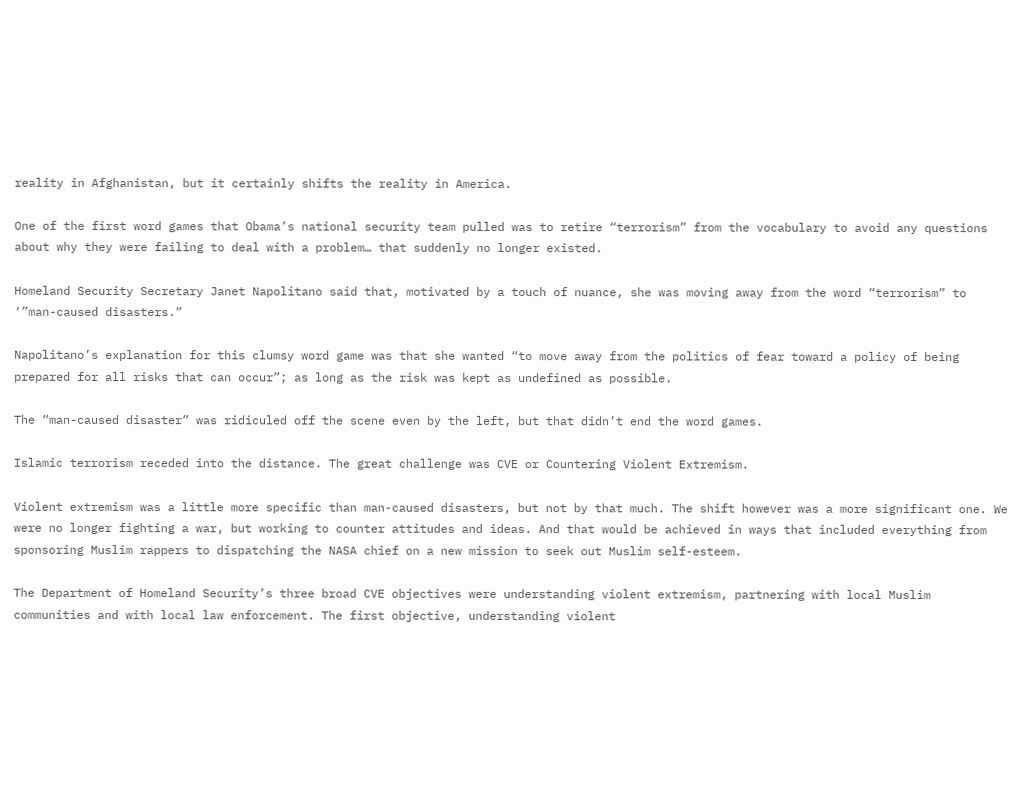reality in Afghanistan, but it certainly shifts the reality in America.

One of the first word games that Obama’s national security team pulled was to retire “terrorism” from the vocabulary to avoid any questions about why they were failing to deal with a problem… that suddenly no longer existed.

Homeland Security Secretary Janet Napolitano said that, motivated by a touch of nuance, she was moving away from the word “terrorism” to ‘”man-caused disasters.”

Napolitano’s explanation for this clumsy word game was that she wanted “to move away from the politics of fear toward a policy of being prepared for all risks that can occur”; as long as the risk was kept as undefined as possible.

The “man-caused disaster” was ridiculed off the scene even by the left, but that didn’t end the word games.

Islamic terrorism receded into the distance. The great challenge was CVE or Countering Violent Extremism.

Violent extremism was a little more specific than man-caused disasters, but not by that much. The shift however was a more significant one. We were no longer fighting a war, but working to counter attitudes and ideas. And that would be achieved in ways that included everything from sponsoring Muslim rappers to dispatching the NASA chief on a new mission to seek out Muslim self-esteem.

The Department of Homeland Security’s three broad CVE objectives were understanding violent extremism, partnering with local Muslim communities and with local law enforcement. The first objective, understanding violent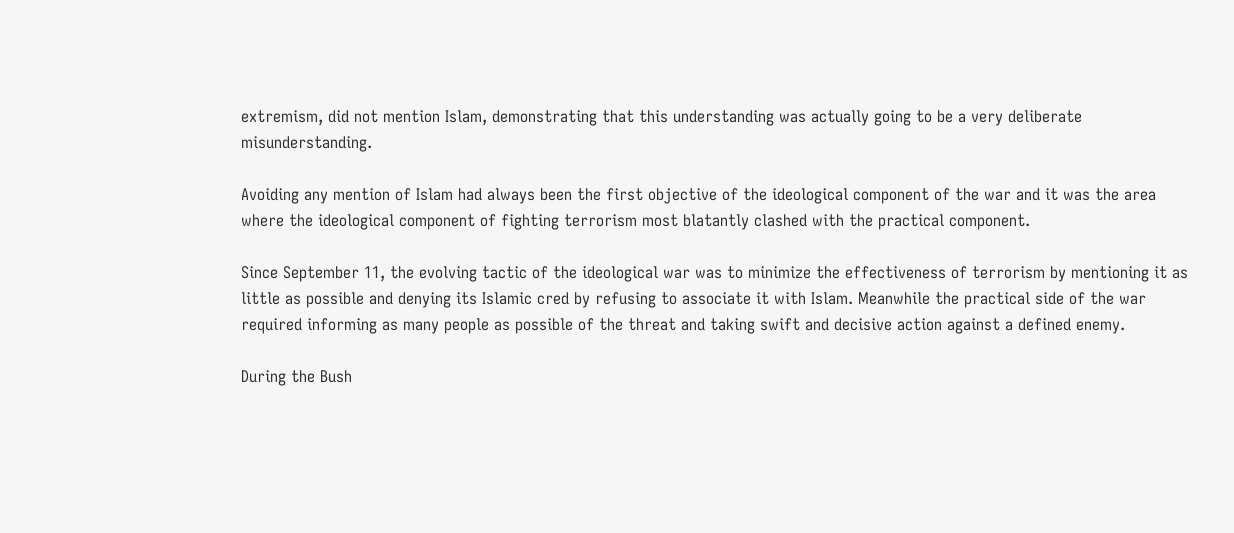extremism, did not mention Islam, demonstrating that this understanding was actually going to be a very deliberate misunderstanding.

Avoiding any mention of Islam had always been the first objective of the ideological component of the war and it was the area where the ideological component of fighting terrorism most blatantly clashed with the practical component.

Since September 11, the evolving tactic of the ideological war was to minimize the effectiveness of terrorism by mentioning it as little as possible and denying its Islamic cred by refusing to associate it with Islam. Meanwhile the practical side of the war required informing as many people as possible of the threat and taking swift and decisive action against a defined enemy.

During the Bush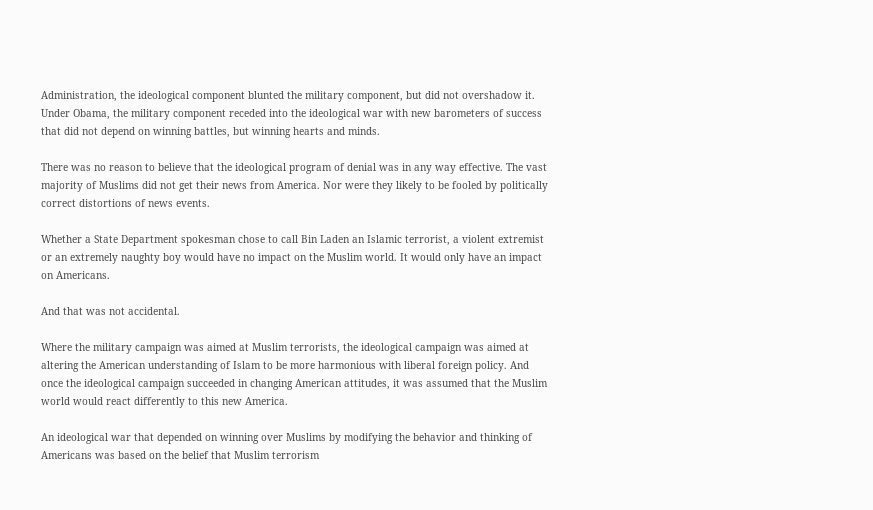Administration, the ideological component blunted the military component, but did not overshadow it. Under Obama, the military component receded into the ideological war with new barometers of success that did not depend on winning battles, but winning hearts and minds.

There was no reason to believe that the ideological program of denial was in any way effective. The vast majority of Muslims did not get their news from America. Nor were they likely to be fooled by politically correct distortions of news events.

Whether a State Department spokesman chose to call Bin Laden an Islamic terrorist, a violent extremist or an extremely naughty boy would have no impact on the Muslim world. It would only have an impact on Americans.

And that was not accidental.

Where the military campaign was aimed at Muslim terrorists, the ideological campaign was aimed at altering the American understanding of Islam to be more harmonious with liberal foreign policy. And once the ideological campaign succeeded in changing American attitudes, it was assumed that the Muslim world would react differently to this new America.

An ideological war that depended on winning over Muslims by modifying the behavior and thinking of Americans was based on the belief that Muslim terrorism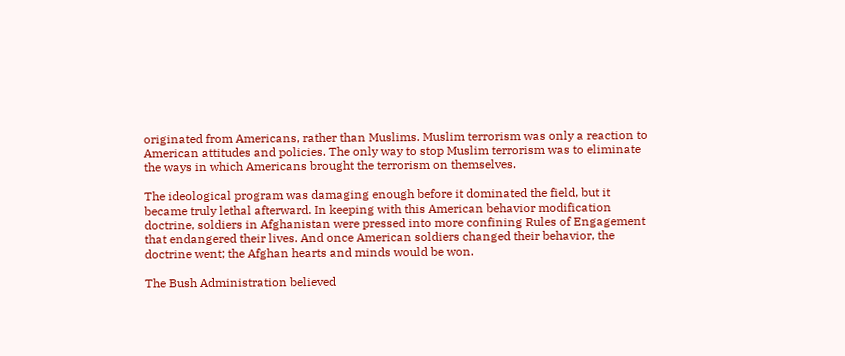originated from Americans, rather than Muslims. Muslim terrorism was only a reaction to American attitudes and policies. The only way to stop Muslim terrorism was to eliminate the ways in which Americans brought the terrorism on themselves.

The ideological program was damaging enough before it dominated the field, but it became truly lethal afterward. In keeping with this American behavior modification doctrine, soldiers in Afghanistan were pressed into more confining Rules of Engagement that endangered their lives. And once American soldiers changed their behavior, the doctrine went; the Afghan hearts and minds would be won.

The Bush Administration believed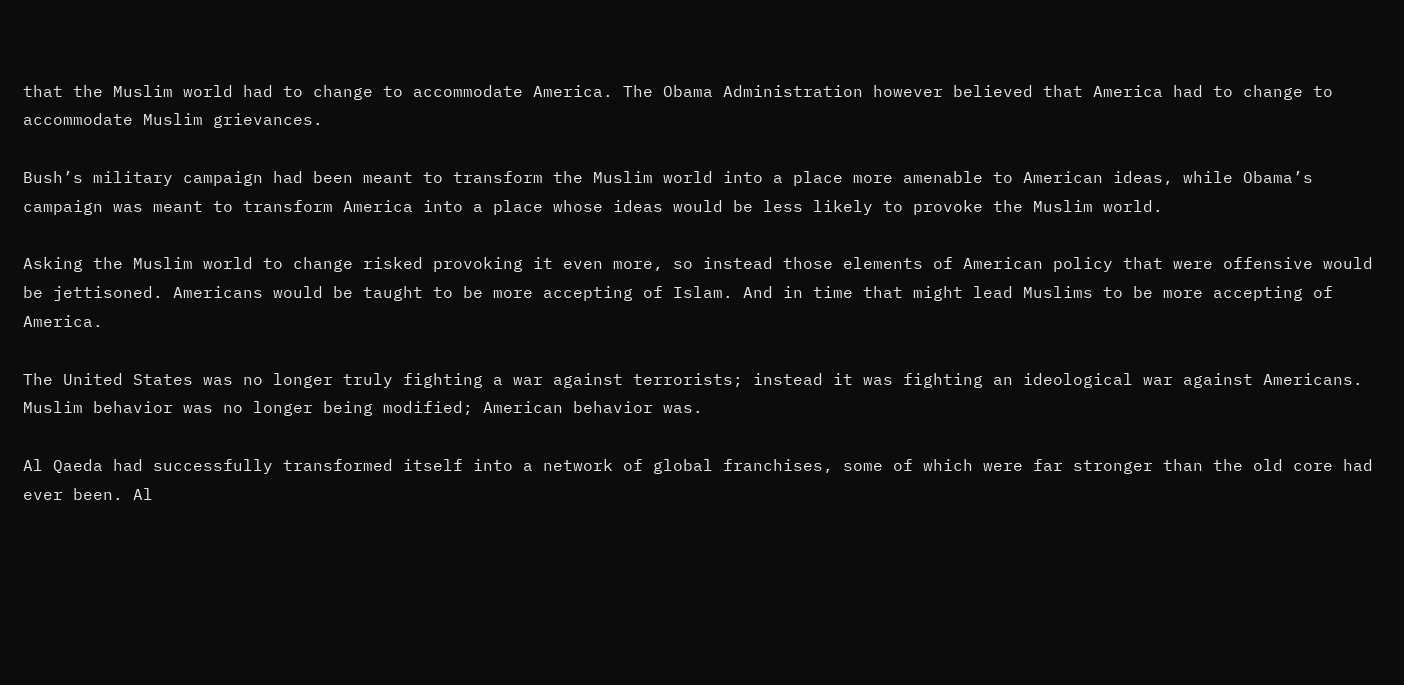that the Muslim world had to change to accommodate America. The Obama Administration however believed that America had to change to accommodate Muslim grievances.

Bush’s military campaign had been meant to transform the Muslim world into a place more amenable to American ideas, while Obama’s campaign was meant to transform America into a place whose ideas would be less likely to provoke the Muslim world.

Asking the Muslim world to change risked provoking it even more, so instead those elements of American policy that were offensive would be jettisoned. Americans would be taught to be more accepting of Islam. And in time that might lead Muslims to be more accepting of America.

The United States was no longer truly fighting a war against terrorists; instead it was fighting an ideological war against Americans. Muslim behavior was no longer being modified; American behavior was.

Al Qaeda had successfully transformed itself into a network of global franchises, some of which were far stronger than the old core had ever been. Al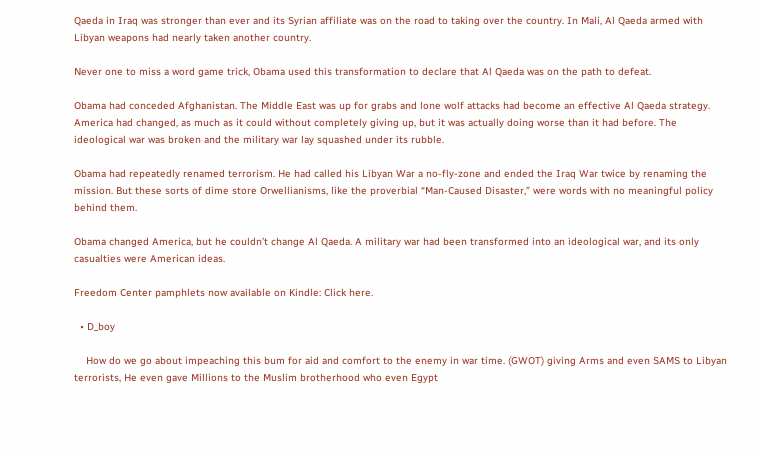Qaeda in Iraq was stronger than ever and its Syrian affiliate was on the road to taking over the country. In Mali, Al Qaeda armed with Libyan weapons had nearly taken another country.

Never one to miss a word game trick, Obama used this transformation to declare that Al Qaeda was on the path to defeat.

Obama had conceded Afghanistan. The Middle East was up for grabs and lone wolf attacks had become an effective Al Qaeda strategy. America had changed, as much as it could without completely giving up, but it was actually doing worse than it had before. The ideological war was broken and the military war lay squashed under its rubble.

Obama had repeatedly renamed terrorism. He had called his Libyan War a no-fly-zone and ended the Iraq War twice by renaming the mission. But these sorts of dime store Orwellianisms, like the proverbial “Man-Caused Disaster,” were words with no meaningful policy behind them.

Obama changed America, but he couldn’t change Al Qaeda. A military war had been transformed into an ideological war, and its only casualties were American ideas.

Freedom Center pamphlets now available on Kindle: Click here.

  • D_boy

    How do we go about impeaching this bum for aid and comfort to the enemy in war time. (GWOT) giving Arms and even SAMS to Libyan terrorists, He even gave Millions to the Muslim brotherhood who even Egypt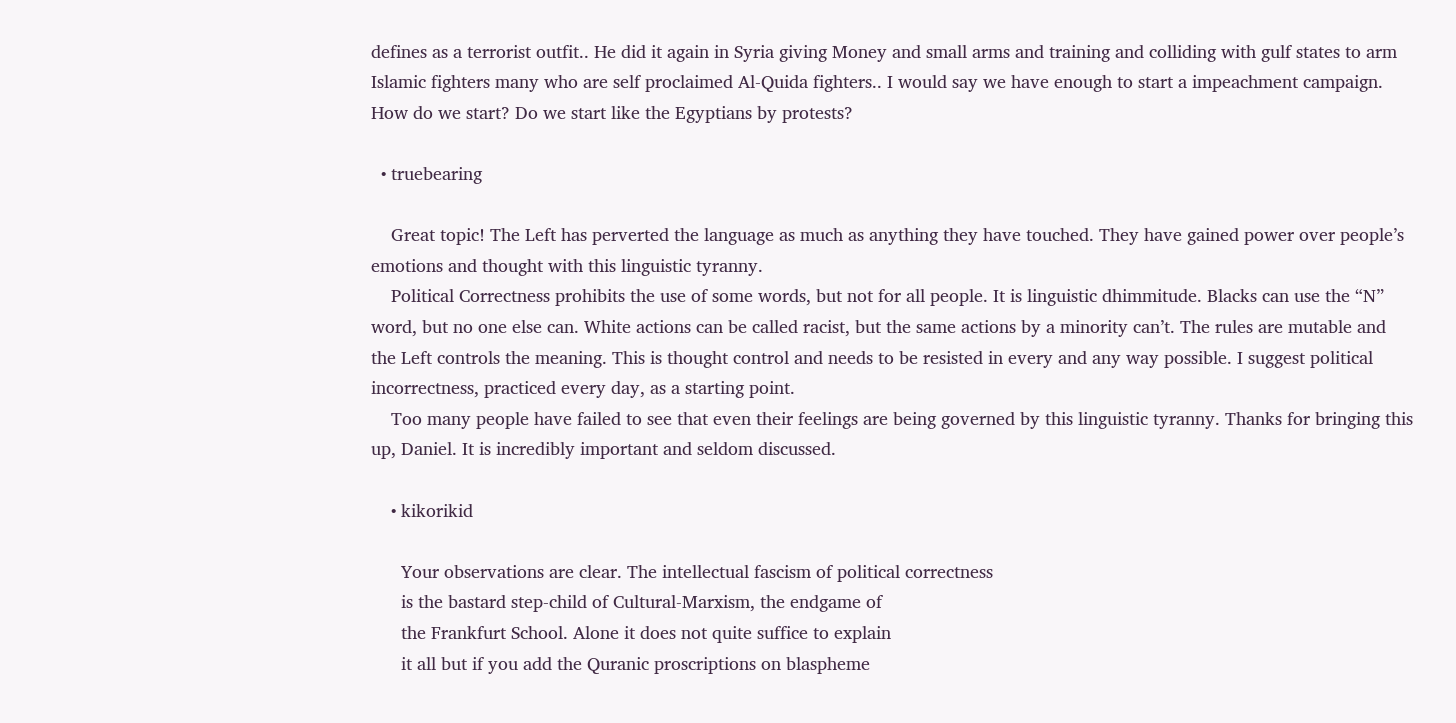defines as a terrorist outfit.. He did it again in Syria giving Money and small arms and training and colliding with gulf states to arm Islamic fighters many who are self proclaimed Al-Quida fighters.. I would say we have enough to start a impeachment campaign. How do we start? Do we start like the Egyptians by protests?

  • truebearing

    Great topic! The Left has perverted the language as much as anything they have touched. They have gained power over people’s emotions and thought with this linguistic tyranny.
    Political Correctness prohibits the use of some words, but not for all people. It is linguistic dhimmitude. Blacks can use the “N” word, but no one else can. White actions can be called racist, but the same actions by a minority can’t. The rules are mutable and the Left controls the meaning. This is thought control and needs to be resisted in every and any way possible. I suggest political incorrectness, practiced every day, as a starting point.
    Too many people have failed to see that even their feelings are being governed by this linguistic tyranny. Thanks for bringing this up, Daniel. It is incredibly important and seldom discussed.

    • kikorikid

      Your observations are clear. The intellectual fascism of political correctness
      is the bastard step-child of Cultural-Marxism, the endgame of
      the Frankfurt School. Alone it does not quite suffice to explain
      it all but if you add the Quranic proscriptions on blaspheme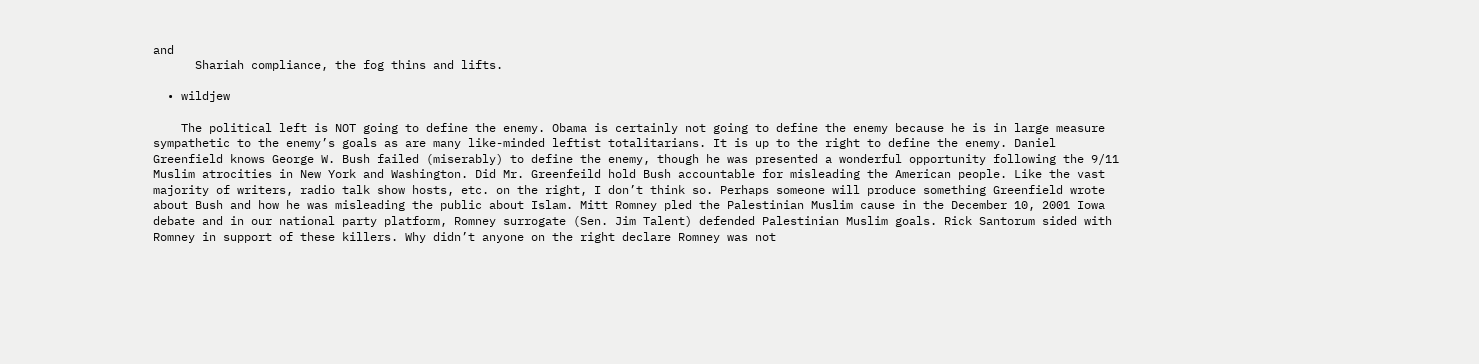and
      Shariah compliance, the fog thins and lifts.

  • wildjew

    The political left is NOT going to define the enemy. Obama is certainly not going to define the enemy because he is in large measure sympathetic to the enemy’s goals as are many like-minded leftist totalitarians. It is up to the right to define the enemy. Daniel Greenfield knows George W. Bush failed (miserably) to define the enemy, though he was presented a wonderful opportunity following the 9/11 Muslim atrocities in New York and Washington. Did Mr. Greenfeild hold Bush accountable for misleading the American people. Like the vast majority of writers, radio talk show hosts, etc. on the right, I don’t think so. Perhaps someone will produce something Greenfield wrote about Bush and how he was misleading the public about Islam. Mitt Romney pled the Palestinian Muslim cause in the December 10, 2001 Iowa debate and in our national party platform, Romney surrogate (Sen. Jim Talent) defended Palestinian Muslim goals. Rick Santorum sided with Romney in support of these killers. Why didn’t anyone on the right declare Romney was not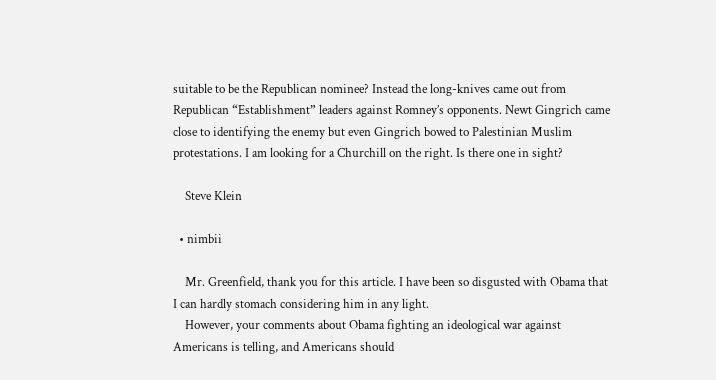suitable to be the Republican nominee? Instead the long-knives came out from Republican “Establishment” leaders against Romney’s opponents. Newt Gingrich came close to identifying the enemy but even Gingrich bowed to Palestinian Muslim protestations. I am looking for a Churchill on the right. Is there one in sight?

    Steve Klein

  • nimbii

    Mr. Greenfield, thank you for this article. I have been so disgusted with Obama that I can hardly stomach considering him in any light.
    However, your comments about Obama fighting an ideological war against Americans is telling, and Americans should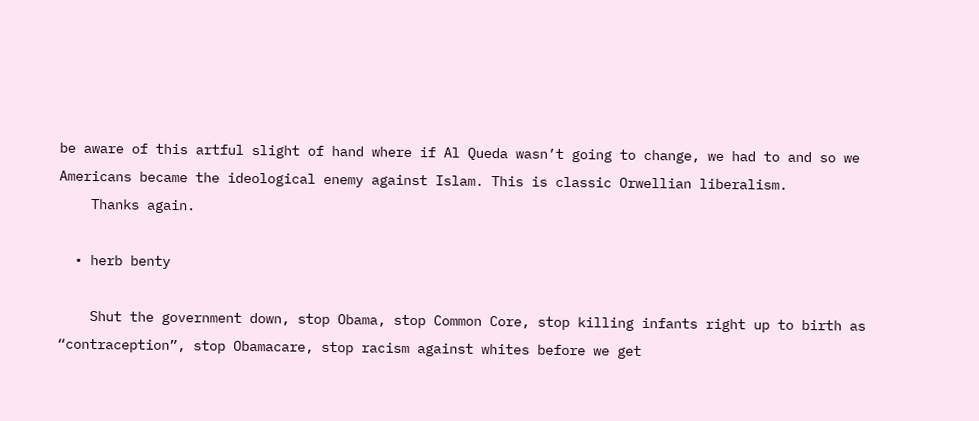be aware of this artful slight of hand where if Al Queda wasn’t going to change, we had to and so we Americans became the ideological enemy against Islam. This is classic Orwellian liberalism.
    Thanks again.

  • herb benty

    Shut the government down, stop Obama, stop Common Core, stop killing infants right up to birth as “contraception”, stop Obamacare, stop racism against whites before we get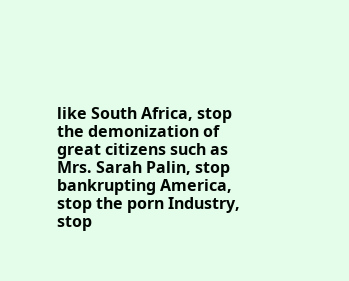like South Africa, stop the demonization of great citizens such as Mrs. Sarah Palin, stop bankrupting America, stop the porn Industry, stop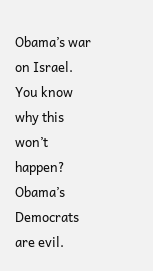Obama’s war on Israel. You know why this won’t happen? Obama’s Democrats are evil.